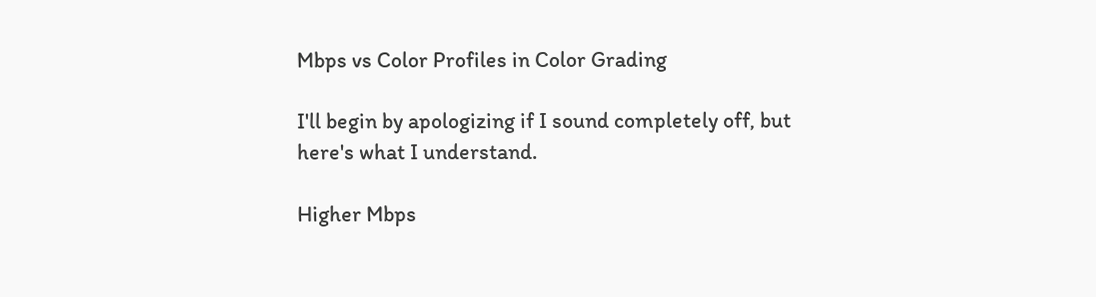Mbps vs Color Profiles in Color Grading

I'll begin by apologizing if I sound completely off, but here's what I understand.

Higher Mbps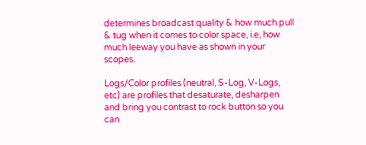determines broadcast quality & how much pull & tug when it comes to color space, i.e, how much leeway you have as shown in your scopes.

Logs/Color profiles (neutral, S-Log, V-Logs, etc) are profiles that desaturate, desharpen and bring you contrast to rock button so you can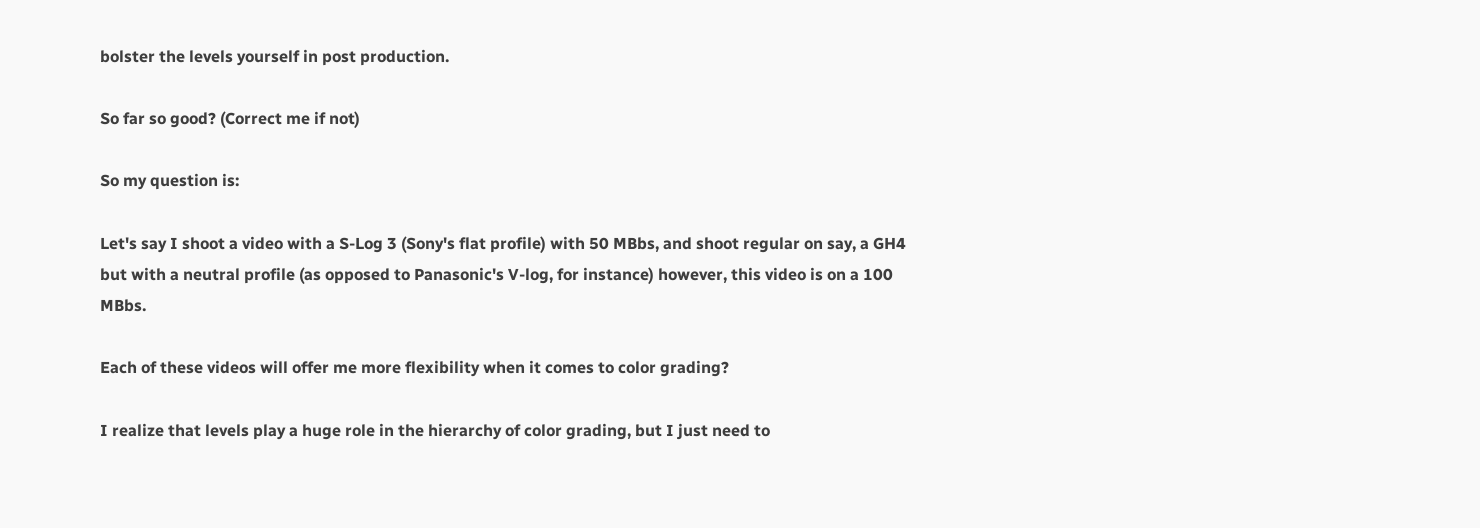bolster the levels yourself in post production.

So far so good? (Correct me if not)

So my question is:

Let's say I shoot a video with a S-Log 3 (Sony's flat profile) with 50 MBbs, and shoot regular on say, a GH4 but with a neutral profile (as opposed to Panasonic's V-log, for instance) however, this video is on a 100 MBbs.

Each of these videos will offer me more flexibility when it comes to color grading?

I realize that levels play a huge role in the hierarchy of color grading, but I just need to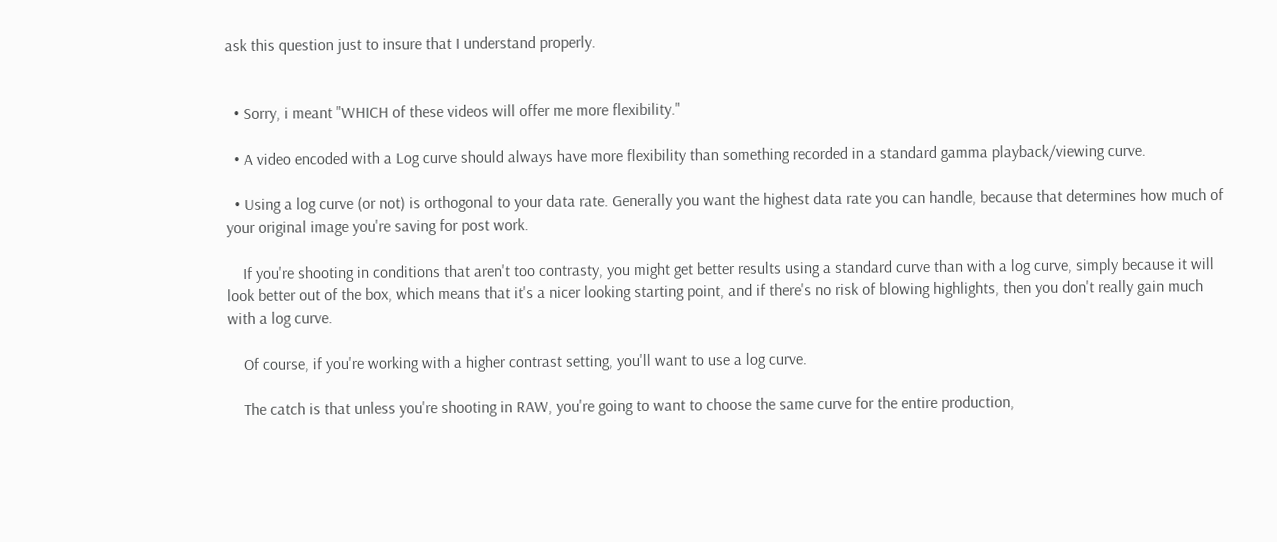ask this question just to insure that I understand properly.


  • Sorry, i meant "WHICH of these videos will offer me more flexibility."

  • A video encoded with a Log curve should always have more flexibility than something recorded in a standard gamma playback/viewing curve.

  • Using a log curve (or not) is orthogonal to your data rate. Generally you want the highest data rate you can handle, because that determines how much of your original image you're saving for post work.

    If you're shooting in conditions that aren't too contrasty, you might get better results using a standard curve than with a log curve, simply because it will look better out of the box, which means that it's a nicer looking starting point, and if there's no risk of blowing highlights, then you don't really gain much with a log curve.

    Of course, if you're working with a higher contrast setting, you'll want to use a log curve.

    The catch is that unless you're shooting in RAW, you're going to want to choose the same curve for the entire production,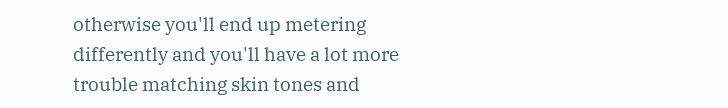otherwise you'll end up metering differently and you'll have a lot more trouble matching skin tones and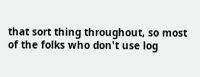that sort thing throughout, so most of the folks who don't use log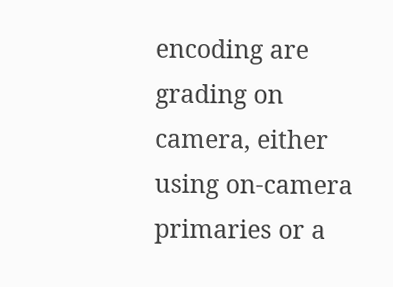encoding are grading on camera, either using on-camera primaries or a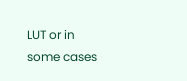LUT or in some cases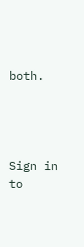both.




Sign in to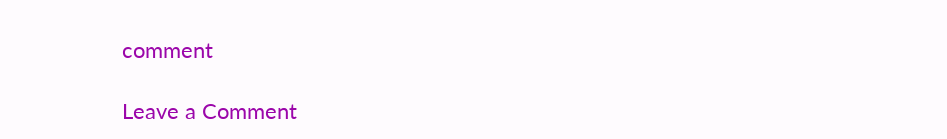comment

Leave a Comment